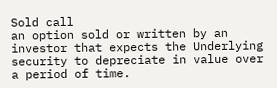Sold call
an option sold or written by an investor that expects the Underlying security to depreciate in value over a period of time.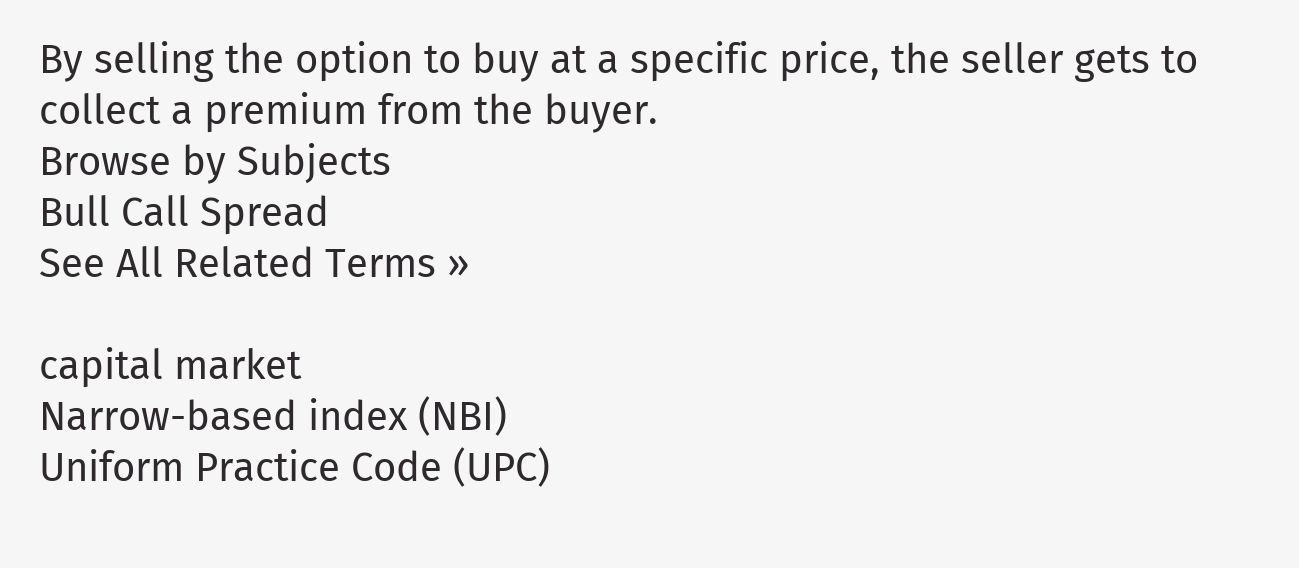By selling the option to buy at a specific price, the seller gets to collect a premium from the buyer.
Browse by Subjects
Bull Call Spread
See All Related Terms »

capital market
Narrow-based index (NBI)
Uniform Practice Code (UPC)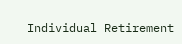Individual Retirement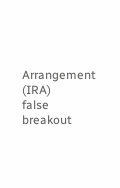Arrangement (IRA)
false breakout